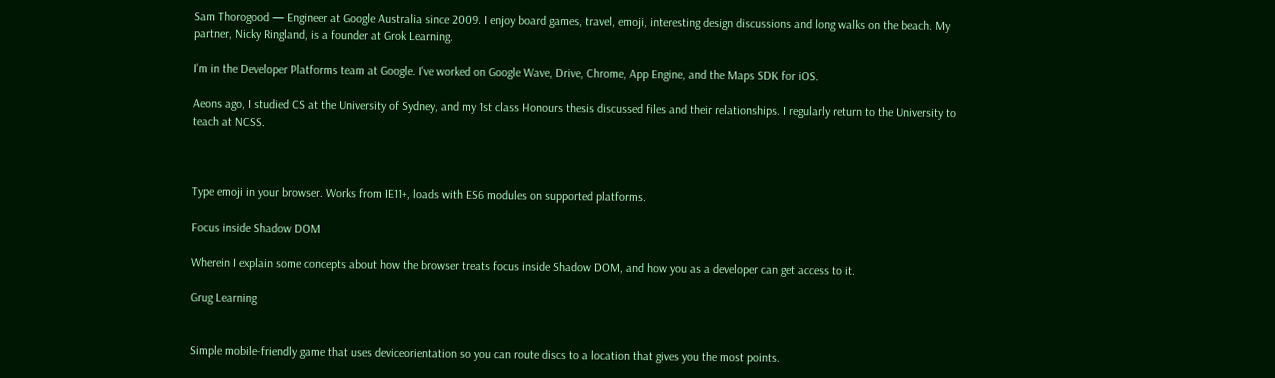Sam Thorogood — Engineer at Google Australia since 2009. I enjoy board games, travel, emoji, interesting design discussions and long walks on the beach. My partner, Nicky Ringland, is a founder at Grok Learning.

I'm in the Developer Platforms team at Google. I've worked on Google Wave, Drive, Chrome, App Engine, and the Maps SDK for iOS.

Aeons ago, I studied CS at the University of Sydney, and my 1st class Honours thesis discussed files and their relationships. I regularly return to the University to teach at NCSS.



Type emoji in your browser. Works from IE11+, loads with ES6 modules on supported platforms.

Focus inside Shadow DOM

Wherein I explain some concepts about how the browser treats focus inside Shadow DOM, and how you as a developer can get access to it.

Grug Learning


Simple mobile-friendly game that uses deviceorientation so you can route discs to a location that gives you the most points.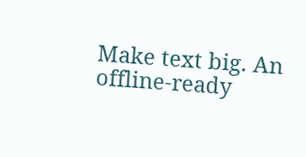Make text big. An offline-ready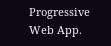Progressive Web App.